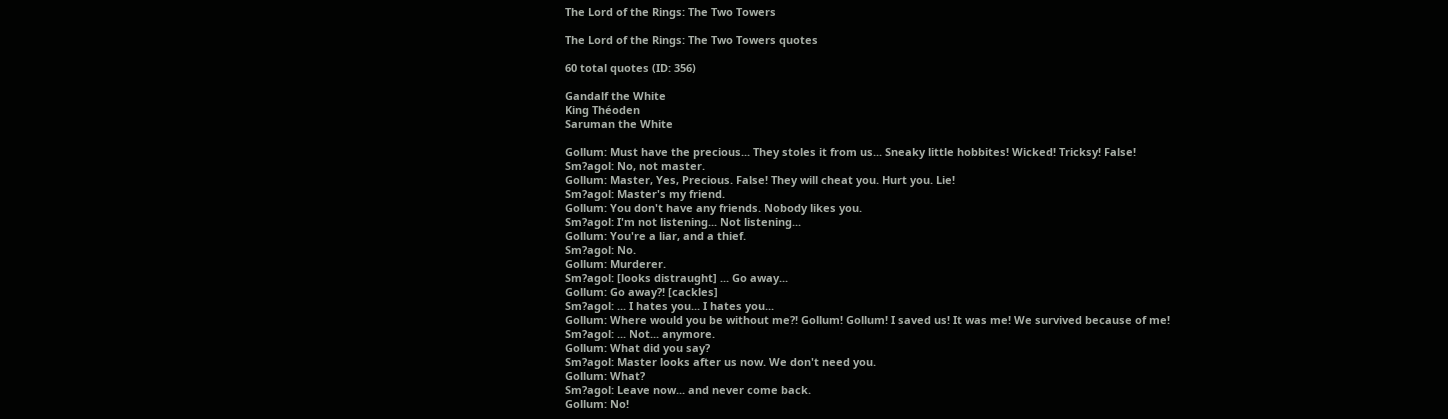The Lord of the Rings: The Two Towers

The Lord of the Rings: The Two Towers quotes

60 total quotes (ID: 356)

Gandalf the White
King Théoden
Saruman the White

Gollum: Must have the precious... They stoles it from us... Sneaky little hobbites! Wicked! Tricksy! False!
Sm?agol: No, not master.
Gollum: Master, Yes, Precious. False! They will cheat you. Hurt you. Lie!
Sm?agol: Master's my friend.
Gollum: You don't have any friends. Nobody likes you.
Sm?agol: I'm not listening... Not listening...
Gollum: You're a liar, and a thief.
Sm?agol: No.
Gollum: Murderer.
Sm?agol: [looks distraught] ... Go away...
Gollum: Go away?! [cackles]
Sm?agol: ... I hates you... I hates you...
Gollum: Where would you be without me?! Gollum! Gollum! I saved us! It was me! We survived because of me!
Sm?agol: ... Not... anymore.
Gollum: What did you say?
Sm?agol: Master looks after us now. We don't need you.
Gollum: What?
Sm?agol: Leave now... and never come back.
Gollum: No!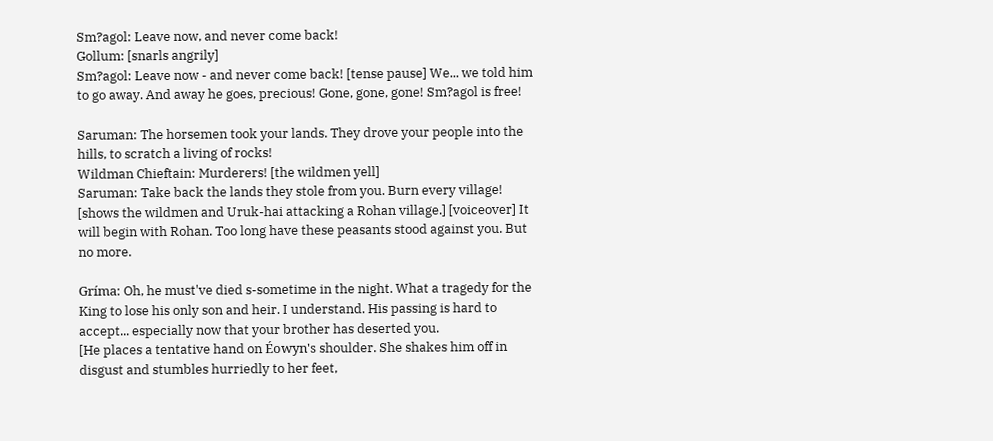Sm?agol: Leave now, and never come back!
Gollum: [snarls angrily]
Sm?agol: Leave now - and never come back! [tense pause] We... we told him to go away. And away he goes, precious! Gone, gone, gone! Sm?agol is free!

Saruman: The horsemen took your lands. They drove your people into the hills, to scratch a living of rocks!
Wildman Chieftain: Murderers! [the wildmen yell]
Saruman: Take back the lands they stole from you. Burn every village! [shows the wildmen and Uruk-hai attacking a Rohan village.] [voiceover] It will begin with Rohan. Too long have these peasants stood against you. But no more.

Gríma: Oh, he must've died s-sometime in the night. What a tragedy for the King to lose his only son and heir. I understand. His passing is hard to accept... especially now that your brother has deserted you.
[He places a tentative hand on Éowyn's shoulder. She shakes him off in disgust and stumbles hurriedly to her feet,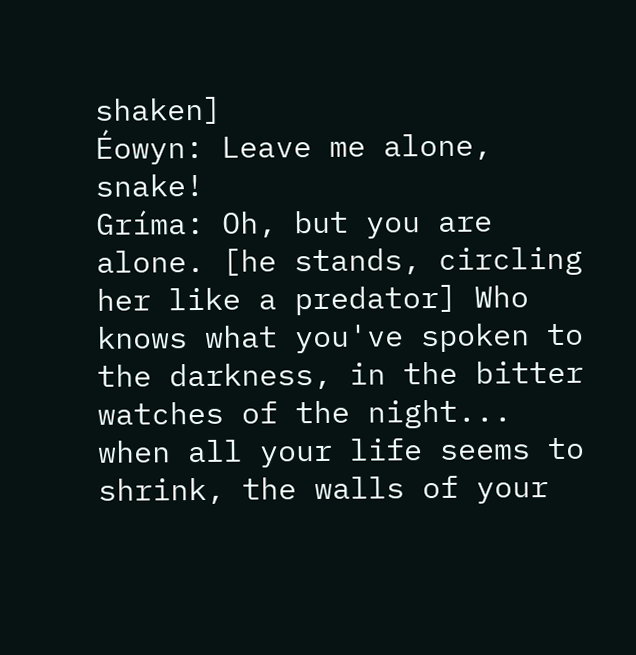shaken]
Éowyn: Leave me alone, snake!
Gríma: Oh, but you are alone. [he stands, circling her like a predator] Who knows what you've spoken to the darkness, in the bitter watches of the night... when all your life seems to shrink, the walls of your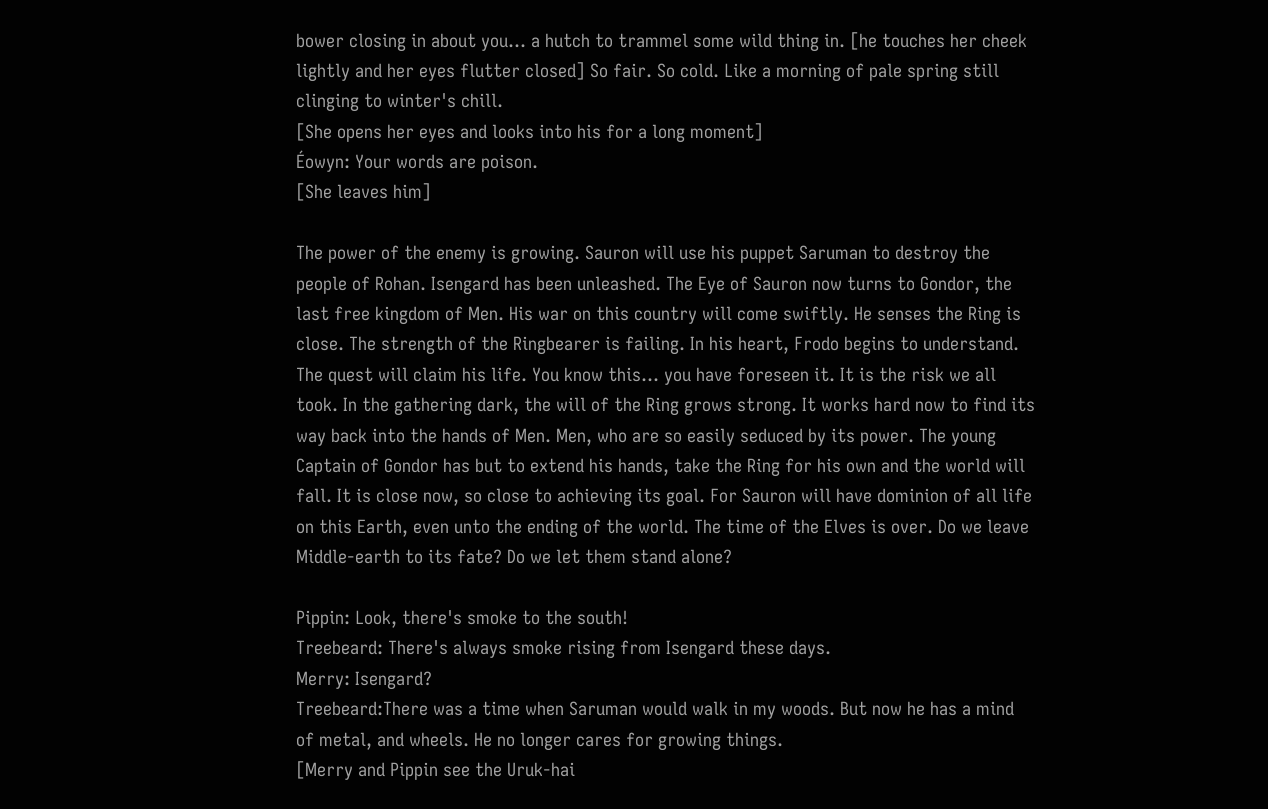bower closing in about you... a hutch to trammel some wild thing in. [he touches her cheek lightly and her eyes flutter closed] So fair. So cold. Like a morning of pale spring still clinging to winter's chill.
[She opens her eyes and looks into his for a long moment]
Éowyn: Your words are poison.
[She leaves him]

The power of the enemy is growing. Sauron will use his puppet Saruman to destroy the people of Rohan. Isengard has been unleashed. The Eye of Sauron now turns to Gondor, the last free kingdom of Men. His war on this country will come swiftly. He senses the Ring is close. The strength of the Ringbearer is failing. In his heart, Frodo begins to understand. The quest will claim his life. You know this... you have foreseen it. It is the risk we all took. In the gathering dark, the will of the Ring grows strong. It works hard now to find its way back into the hands of Men. Men, who are so easily seduced by its power. The young Captain of Gondor has but to extend his hands, take the Ring for his own and the world will fall. It is close now, so close to achieving its goal. For Sauron will have dominion of all life on this Earth, even unto the ending of the world. The time of the Elves is over. Do we leave Middle-earth to its fate? Do we let them stand alone?

Pippin: Look, there's smoke to the south!
Treebeard: There's always smoke rising from Isengard these days.
Merry: Isengard?
Treebeard:There was a time when Saruman would walk in my woods. But now he has a mind of metal, and wheels. He no longer cares for growing things.
[Merry and Pippin see the Uruk-hai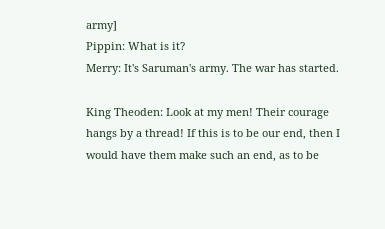army]
Pippin: What is it?
Merry: It's Saruman's army. The war has started.

King Theoden: Look at my men! Their courage hangs by a thread! If this is to be our end, then I would have them make such an end, as to be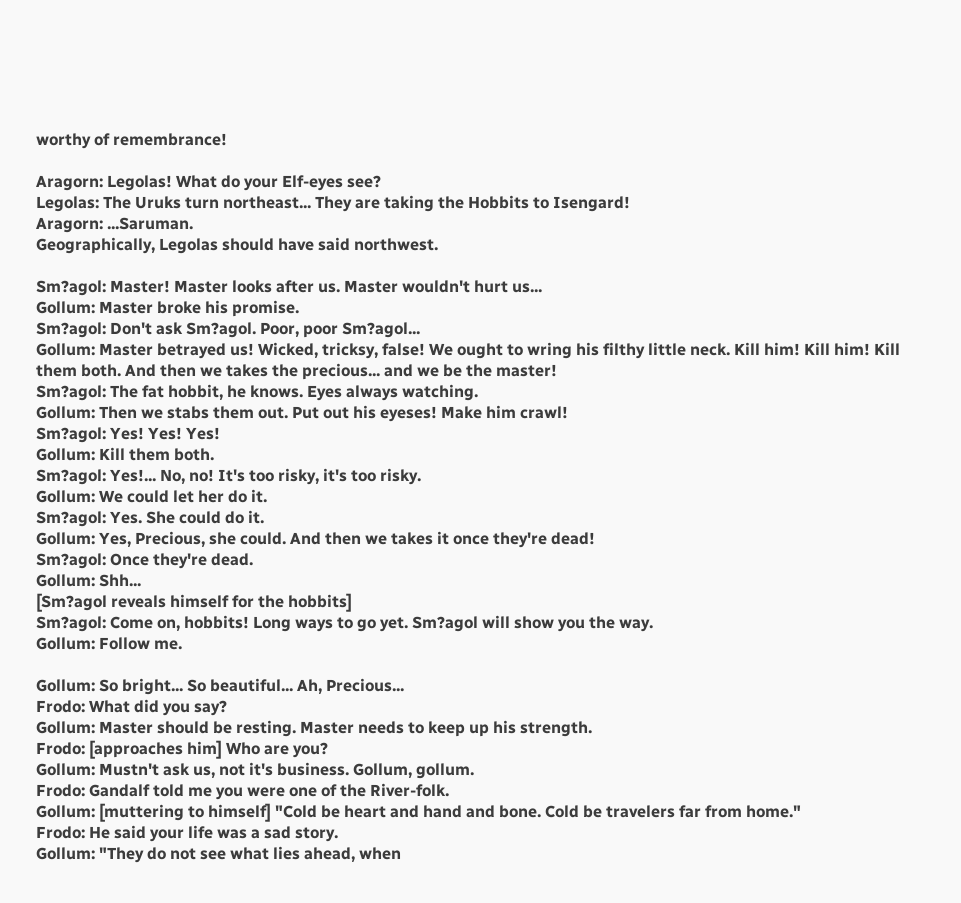worthy of remembrance!

Aragorn: Legolas! What do your Elf-eyes see?
Legolas: The Uruks turn northeast... They are taking the Hobbits to Isengard!
Aragorn: ...Saruman.
Geographically, Legolas should have said northwest.

Sm?agol: Master! Master looks after us. Master wouldn't hurt us...
Gollum: Master broke his promise.
Sm?agol: Don't ask Sm?agol. Poor, poor Sm?agol...
Gollum: Master betrayed us! Wicked, tricksy, false! We ought to wring his filthy little neck. Kill him! Kill him! Kill them both. And then we takes the precious... and we be the master!
Sm?agol: The fat hobbit, he knows. Eyes always watching.
Gollum: Then we stabs them out. Put out his eyeses! Make him crawl!
Sm?agol: Yes! Yes! Yes!
Gollum: Kill them both.
Sm?agol: Yes!... No, no! It's too risky, it's too risky.
Gollum: We could let her do it.
Sm?agol: Yes. She could do it.
Gollum: Yes, Precious, she could. And then we takes it once they're dead!
Sm?agol: Once they're dead.
Gollum: Shh...
[Sm?agol reveals himself for the hobbits]
Sm?agol: Come on, hobbits! Long ways to go yet. Sm?agol will show you the way.
Gollum: Follow me.

Gollum: So bright... So beautiful... Ah, Precious...
Frodo: What did you say?
Gollum: Master should be resting. Master needs to keep up his strength.
Frodo: [approaches him] Who are you?
Gollum: Mustn't ask us, not it's business. Gollum, gollum.
Frodo: Gandalf told me you were one of the River-folk.
Gollum: [muttering to himself] "Cold be heart and hand and bone. Cold be travelers far from home."
Frodo: He said your life was a sad story.
Gollum: "They do not see what lies ahead, when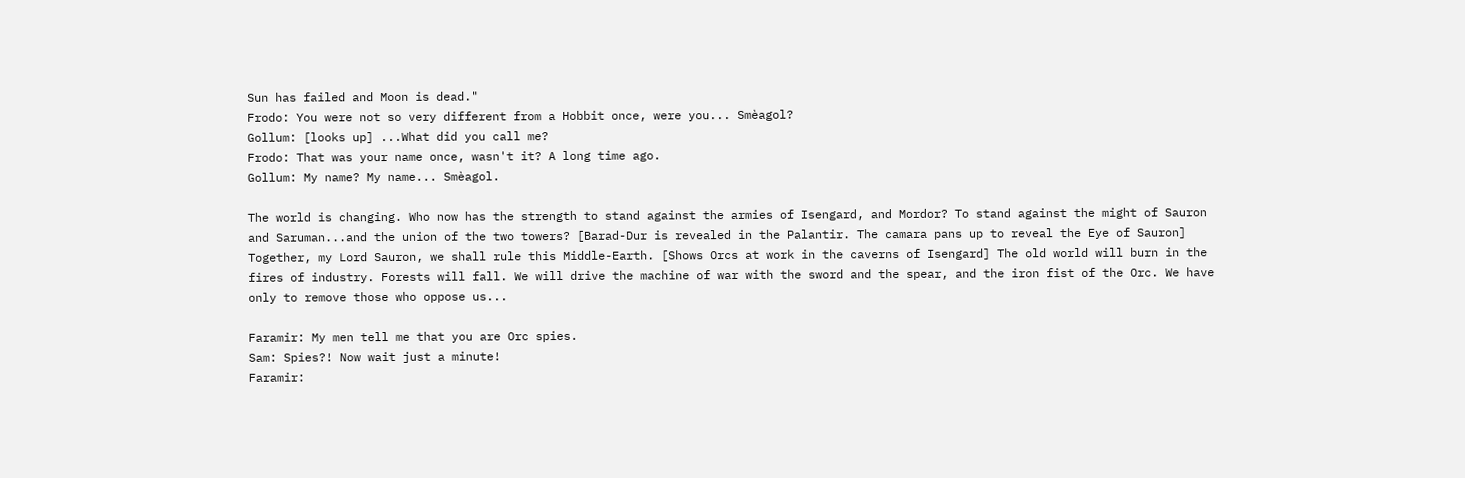Sun has failed and Moon is dead."
Frodo: You were not so very different from a Hobbit once, were you... Smèagol?
Gollum: [looks up] ...What did you call me?
Frodo: That was your name once, wasn't it? A long time ago.
Gollum: My name? My name... Smèagol.

The world is changing. Who now has the strength to stand against the armies of Isengard, and Mordor? To stand against the might of Sauron and Saruman...and the union of the two towers? [Barad-Dur is revealed in the Palantir. The camara pans up to reveal the Eye of Sauron] Together, my Lord Sauron, we shall rule this Middle-Earth. [Shows Orcs at work in the caverns of Isengard] The old world will burn in the fires of industry. Forests will fall. We will drive the machine of war with the sword and the spear, and the iron fist of the Orc. We have only to remove those who oppose us...

Faramir: My men tell me that you are Orc spies.
Sam: Spies?! Now wait just a minute!
Faramir: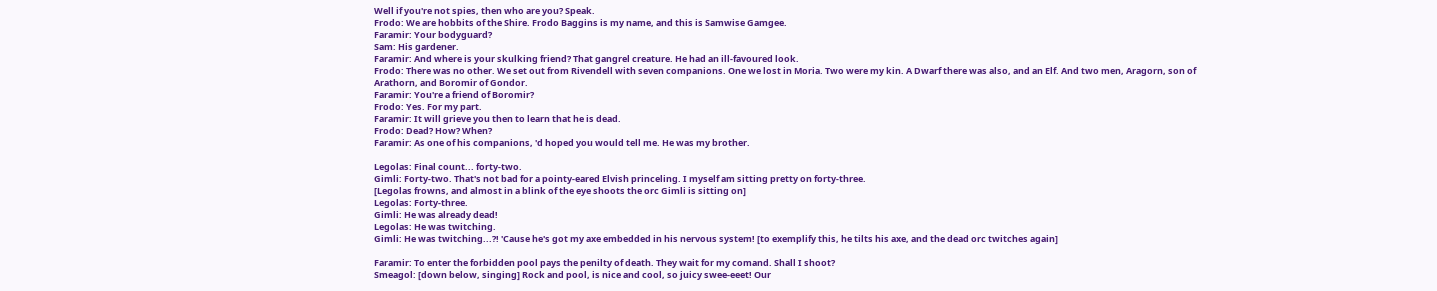Well if you're not spies, then who are you? Speak.
Frodo: We are hobbits of the Shire. Frodo Baggins is my name, and this is Samwise Gamgee.
Faramir: Your bodyguard?
Sam: His gardener.
Faramir: And where is your skulking friend? That gangrel creature. He had an ill-favoured look.
Frodo: There was no other. We set out from Rivendell with seven companions. One we lost in Moria. Two were my kin. A Dwarf there was also, and an Elf. And two men, Aragorn, son of Arathorn, and Boromir of Gondor.
Faramir: You're a friend of Boromir?
Frodo: Yes. For my part.
Faramir: It will grieve you then to learn that he is dead.
Frodo: Dead? How? When?
Faramir: As one of his companions, 'd hoped you would tell me. He was my brother.

Legolas: Final count... forty-two.
Gimli: Forty-two. That's not bad for a pointy-eared Elvish princeling. I myself am sitting pretty on forty-three.
[Legolas frowns, and almost in a blink of the eye shoots the orc Gimli is sitting on]
Legolas: Forty-three.
Gimli: He was already dead!
Legolas: He was twitching.
Gimli: He was twitching...?! 'Cause he's got my axe embedded in his nervous system! [to exemplify this, he tilts his axe, and the dead orc twitches again]

Faramir: To enter the forbidden pool pays the penilty of death. They wait for my comand. Shall I shoot?
Smeagol: [down below, singing] Rock and pool, is nice and cool, so juicy swee-eeet! Our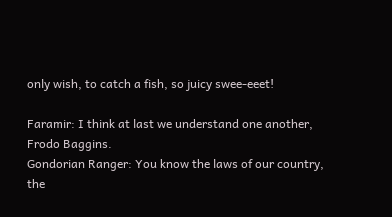only wish, to catch a fish, so juicy swee-eeet!

Faramir: I think at last we understand one another, Frodo Baggins.
Gondorian Ranger: You know the laws of our country, the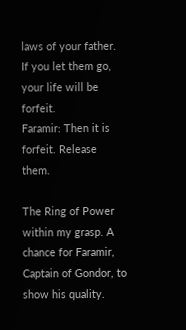laws of your father. If you let them go, your life will be forfeit.
Faramir: Then it is forfeit. Release them.

The Ring of Power within my grasp. A chance for Faramir, Captain of Gondor, to show his quality.